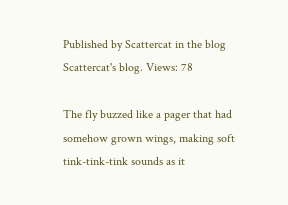Published by Scattercat in the blog Scattercat's blog. Views: 78

The fly buzzed like a pager that had somehow grown wings, making soft tink-tink-tink sounds as it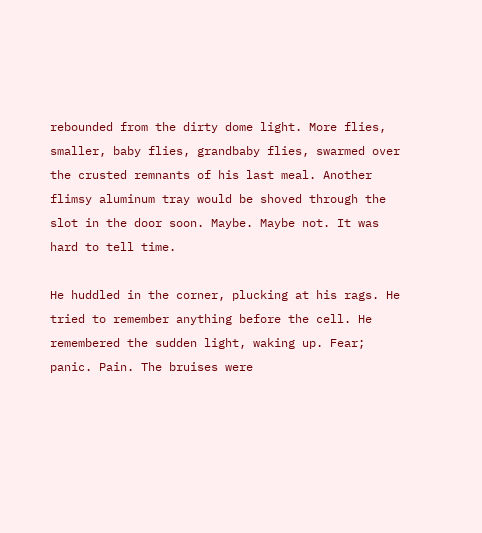rebounded from the dirty dome light. More flies, smaller, baby flies, grandbaby flies, swarmed over the crusted remnants of his last meal. Another flimsy aluminum tray would be shoved through the slot in the door soon. Maybe. Maybe not. It was hard to tell time.

He huddled in the corner, plucking at his rags. He tried to remember anything before the cell. He remembered the sudden light, waking up. Fear; panic. Pain. The bruises were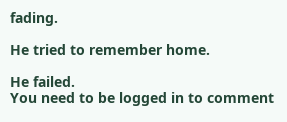fading.

He tried to remember home.

He failed.
You need to be logged in to comment